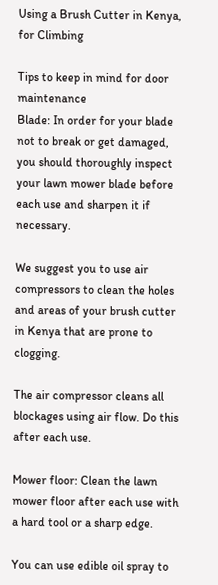Using a Brush Cutter in Kenya, for Climbing

Tips to keep in mind for door maintenance
Blade: In order for your blade not to break or get damaged, you should thoroughly inspect your lawn mower blade before each use and sharpen it if necessary.

We suggest you to use air compressors to clean the holes and areas of your brush cutter in Kenya that are prone to clogging.

The air compressor cleans all blockages using air flow. Do this after each use.

Mower floor: Clean the lawn mower floor after each use with a hard tool or a sharp edge.

You can use edible oil spray to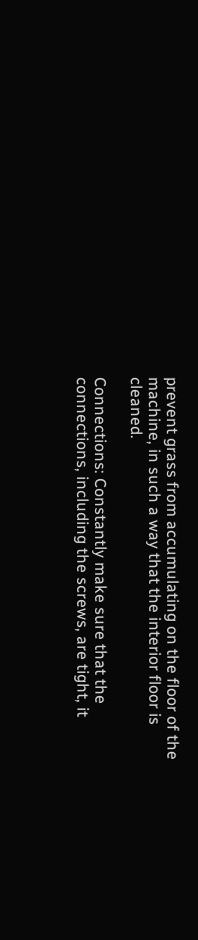prevent grass from accumulating on the floor of the machine, in such a way that the interior floor is cleaned.

Connections: Constantly make sure that the connections, including the screws, are tight, it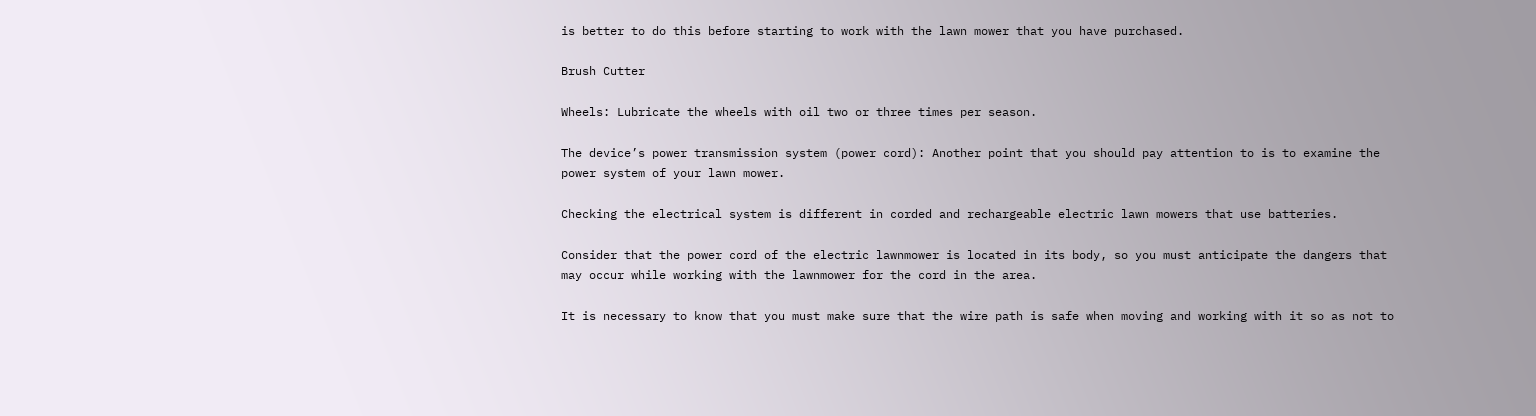is better to do this before starting to work with the lawn mower that you have purchased.

Brush Cutter

Wheels: Lubricate the wheels with oil two or three times per season.

The device’s power transmission system (power cord): Another point that you should pay attention to is to examine the power system of your lawn mower.

Checking the electrical system is different in corded and rechargeable electric lawn mowers that use batteries.

Consider that the power cord of the electric lawnmower is located in its body, so you must anticipate the dangers that may occur while working with the lawnmower for the cord in the area.

It is necessary to know that you must make sure that the wire path is safe when moving and working with it so as not to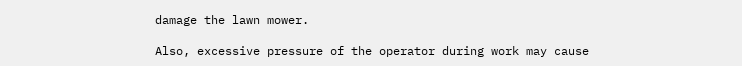damage the lawn mower.

Also, excessive pressure of the operator during work may cause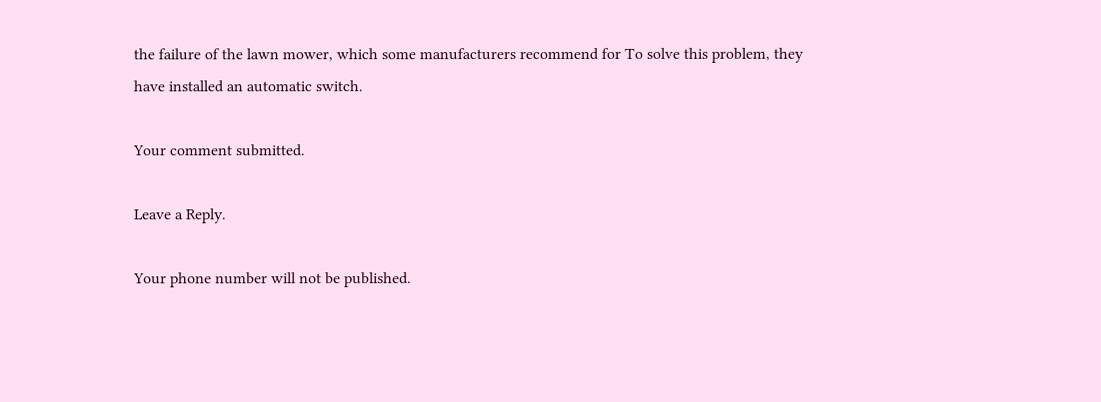the failure of the lawn mower, which some manufacturers recommend for To solve this problem, they have installed an automatic switch.

Your comment submitted.

Leave a Reply.

Your phone number will not be published.